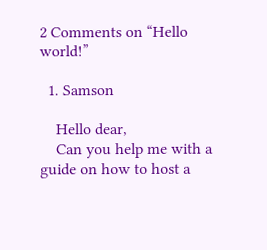2 Comments on “Hello world!”

  1. Samson

    Hello dear,
    Can you help me with a guide on how to host a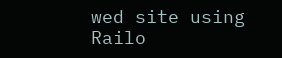wed site using Railo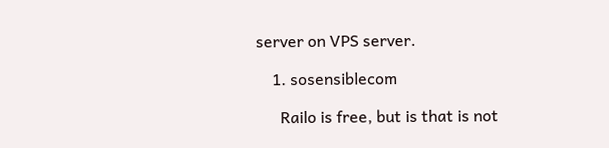server on VPS server.

    1. sosensiblecom

      Railo is free, but is that is not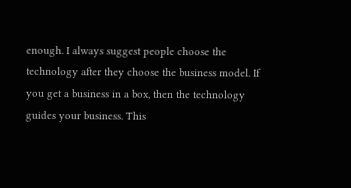enough. I always suggest people choose the technology after they choose the business model. If you get a business in a box, then the technology guides your business. This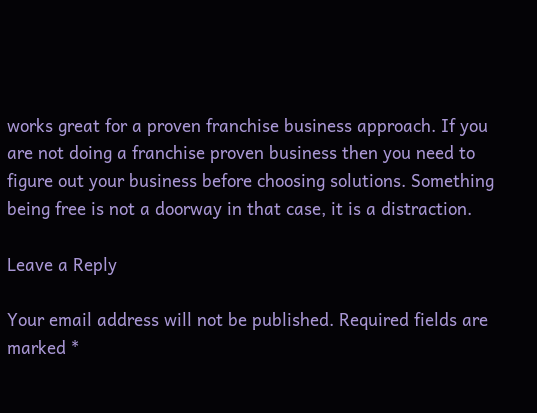works great for a proven franchise business approach. If you are not doing a franchise proven business then you need to figure out your business before choosing solutions. Something being free is not a doorway in that case, it is a distraction.

Leave a Reply

Your email address will not be published. Required fields are marked *